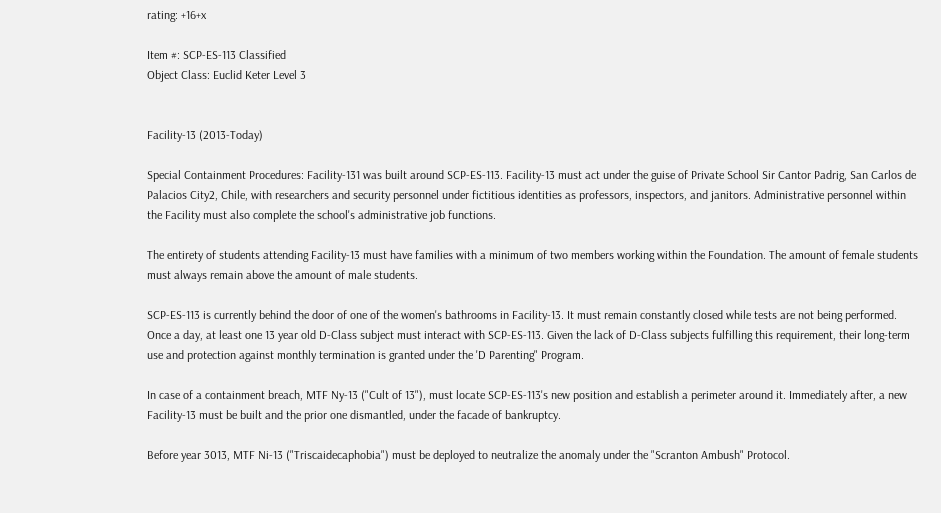rating: +16+x

Item #: SCP-ES-113 Classified
Object Class: Euclid Keter Level 3


Facility-13 (2013-Today)

Special Containment Procedures: Facility-131 was built around SCP-ES-113. Facility-13 must act under the guise of Private School Sir Cantor Padrig, San Carlos de Palacios City2, Chile, with researchers and security personnel under fictitious identities as professors, inspectors, and janitors. Administrative personnel within the Facility must also complete the school's administrative job functions.

The entirety of students attending Facility-13 must have families with a minimum of two members working within the Foundation. The amount of female students must always remain above the amount of male students.

SCP-ES-113 is currently behind the door of one of the women's bathrooms in Facility-13. It must remain constantly closed while tests are not being performed. Once a day, at least one 13 year old D-Class subject must interact with SCP-ES-113. Given the lack of D-Class subjects fulfilling this requirement, their long-term use and protection against monthly termination is granted under the 'D Parenting" Program.

In case of a containment breach, MTF Ny-13 ("Cult of 13"), must locate SCP-ES-113's new position and establish a perimeter around it. Immediately after, a new Facility-13 must be built and the prior one dismantled, under the facade of bankruptcy.

Before year 3013, MTF Ni-13 ("Triscaidecaphobia") must be deployed to neutralize the anomaly under the "Scranton Ambush" Protocol.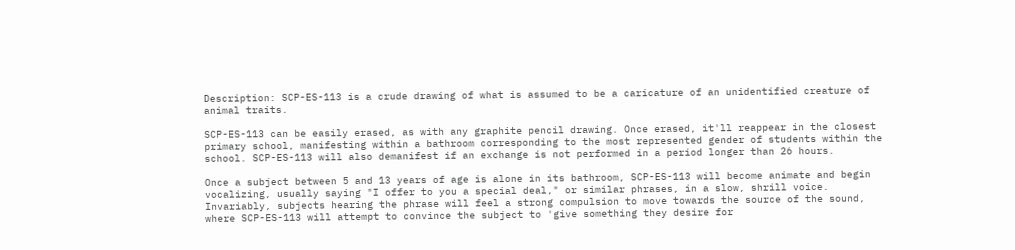Description: SCP-ES-113 is a crude drawing of what is assumed to be a caricature of an unidentified creature of animal traits.

SCP-ES-113 can be easily erased, as with any graphite pencil drawing. Once erased, it'll reappear in the closest primary school, manifesting within a bathroom corresponding to the most represented gender of students within the school. SCP-ES-113 will also demanifest if an exchange is not performed in a period longer than 26 hours.

Once a subject between 5 and 13 years of age is alone in its bathroom, SCP-ES-113 will become animate and begin vocalizing, usually saying "I offer to you a special deal," or similar phrases, in a slow, shrill voice. Invariably, subjects hearing the phrase will feel a strong compulsion to move towards the source of the sound, where SCP-ES-113 will attempt to convince the subject to 'give something they desire for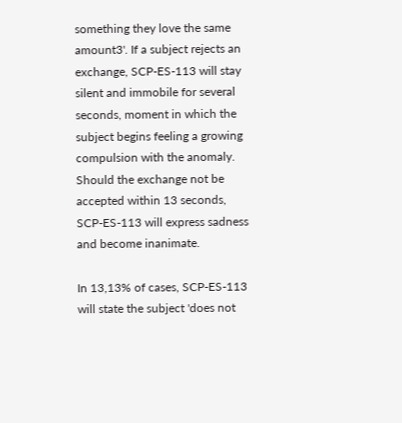something they love the same amount3'. If a subject rejects an exchange, SCP-ES-113 will stay silent and immobile for several seconds, moment in which the subject begins feeling a growing compulsion with the anomaly. Should the exchange not be accepted within 13 seconds, SCP-ES-113 will express sadness and become inanimate.

In 13,13% of cases, SCP-ES-113 will state the subject 'does not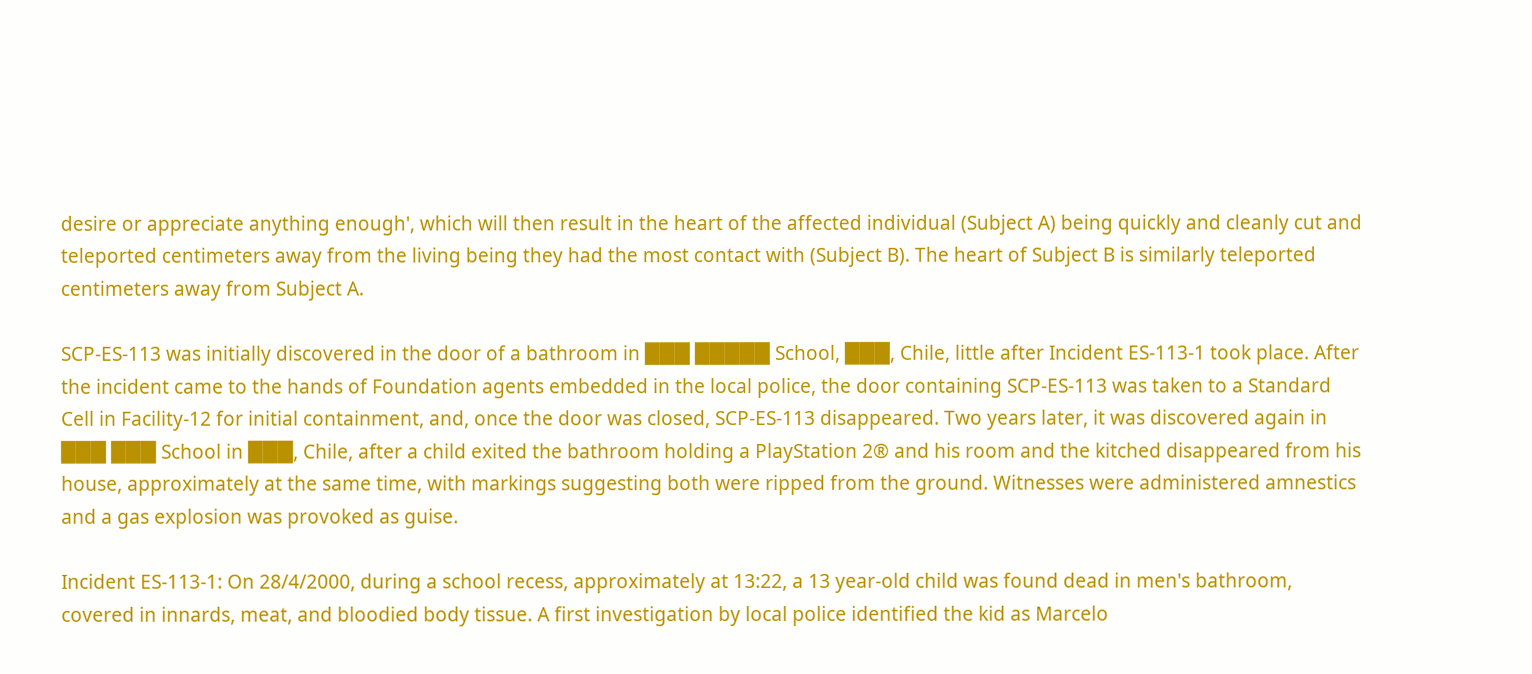desire or appreciate anything enough', which will then result in the heart of the affected individual (Subject A) being quickly and cleanly cut and teleported centimeters away from the living being they had the most contact with (Subject B). The heart of Subject B is similarly teleported centimeters away from Subject A.

SCP-ES-113 was initially discovered in the door of a bathroom in ███ █████ School, ███, Chile, little after Incident ES-113-1 took place. After the incident came to the hands of Foundation agents embedded in the local police, the door containing SCP-ES-113 was taken to a Standard Cell in Facility-12 for initial containment, and, once the door was closed, SCP-ES-113 disappeared. Two years later, it was discovered again in ███ ███ School in ███, Chile, after a child exited the bathroom holding a PlayStation 2® and his room and the kitched disappeared from his house, approximately at the same time, with markings suggesting both were ripped from the ground. Witnesses were administered amnestics and a gas explosion was provoked as guise.

Incident ES-113-1: On 28/4/2000, during a school recess, approximately at 13:22, a 13 year-old child was found dead in men's bathroom, covered in innards, meat, and bloodied body tissue. A first investigation by local police identified the kid as Marcelo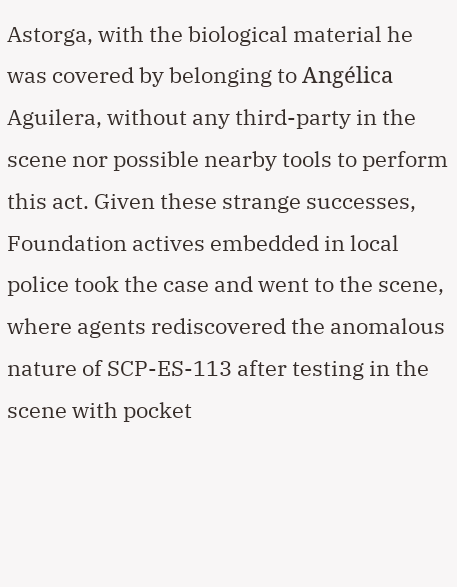Astorga, with the biological material he was covered by belonging to Angélica Aguilera, without any third-party in the scene nor possible nearby tools to perform this act. Given these strange successes, Foundation actives embedded in local police took the case and went to the scene, where agents rediscovered the anomalous nature of SCP-ES-113 after testing in the scene with pocket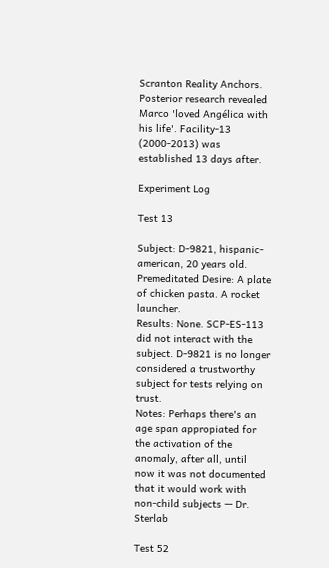Scranton Reality Anchors. Posterior research revealed Marco 'loved Angélica with his life'. Facility-13 (2000-2013) was established 13 days after.

Experiment Log

Test 13

Subject: D-9821, hispanic-american, 20 years old.
Premeditated Desire: A plate of chicken pasta. A rocket launcher.
Results: None. SCP-ES-113 did not interact with the subject. D-9821 is no longer considered a trustworthy subject for tests relying on trust.
Notes: Perhaps there's an age span appropiated for the activation of the anomaly, after all, until now it was not documented that it would work with non-child subjects — Dr. Sterlab

Test 52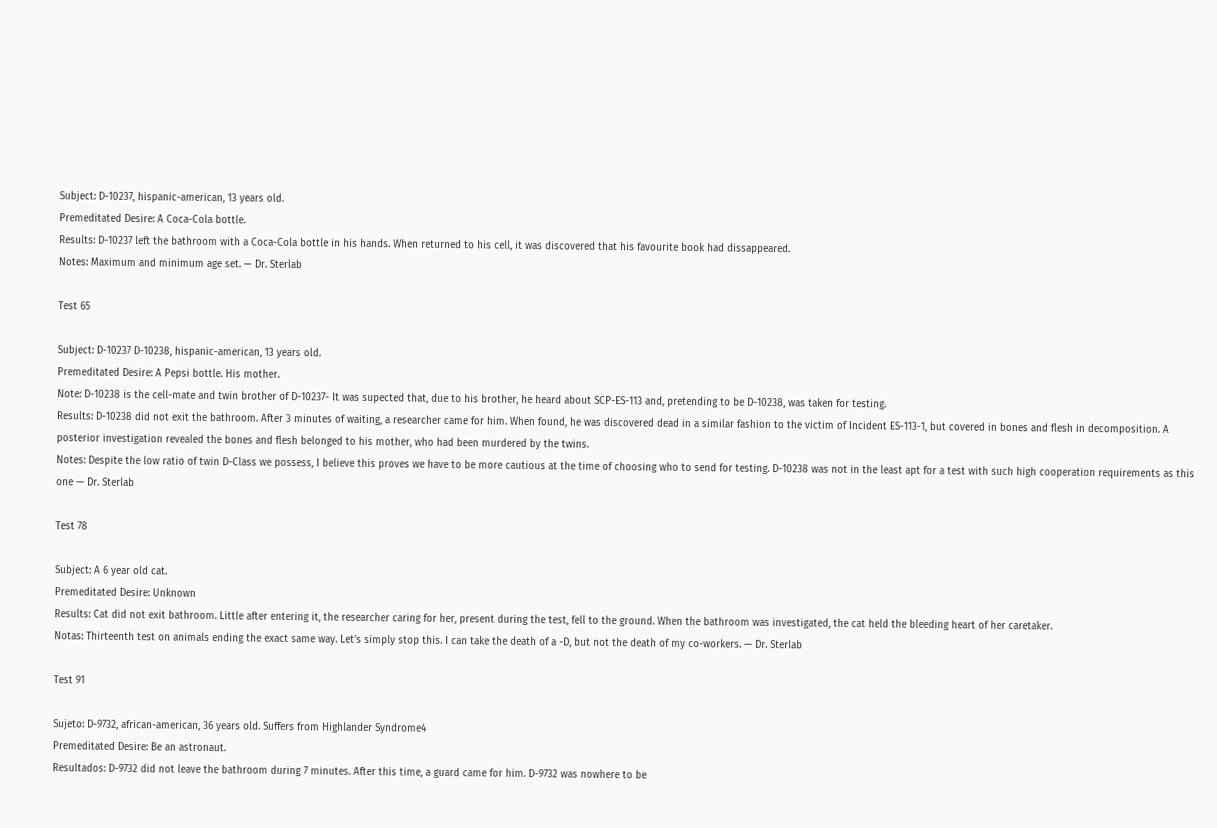Subject: D-10237, hispanic-american, 13 years old.
Premeditated Desire: A Coca-Cola bottle.
Results: D-10237 left the bathroom with a Coca-Cola bottle in his hands. When returned to his cell, it was discovered that his favourite book had dissappeared.
Notes: Maximum and minimum age set. — Dr. Sterlab

Test 65

Subject: D-10237 D-10238, hispanic-american, 13 years old.
Premeditated Desire: A Pepsi bottle. His mother.
Note: D-10238 is the cell-mate and twin brother of D-10237- It was supected that, due to his brother, he heard about SCP-ES-113 and, pretending to be D-10238, was taken for testing.
Results: D-10238 did not exit the bathroom. After 3 minutes of waiting, a researcher came for him. When found, he was discovered dead in a similar fashion to the victim of Incident ES-113-1, but covered in bones and flesh in decomposition. A posterior investigation revealed the bones and flesh belonged to his mother, who had been murdered by the twins.
Notes: Despite the low ratio of twin D-Class we possess, I believe this proves we have to be more cautious at the time of choosing who to send for testing. D-10238 was not in the least apt for a test with such high cooperation requirements as this one — Dr. Sterlab

Test 78

Subject: A 6 year old cat.
Premeditated Desire: Unknown
Results: Cat did not exit bathroom. Little after entering it, the researcher caring for her, present during the test, fell to the ground. When the bathroom was investigated, the cat held the bleeding heart of her caretaker.
Notas: Thirteenth test on animals ending the exact same way. Let's simply stop this. I can take the death of a -D, but not the death of my co-workers. — Dr. Sterlab

Test 91

Sujeto: D-9732, african-american, 36 years old. Suffers from Highlander Syndrome4
Premeditated Desire: Be an astronaut.
Resultados: D-9732 did not leave the bathroom during 7 minutes. After this time, a guard came for him. D-9732 was nowhere to be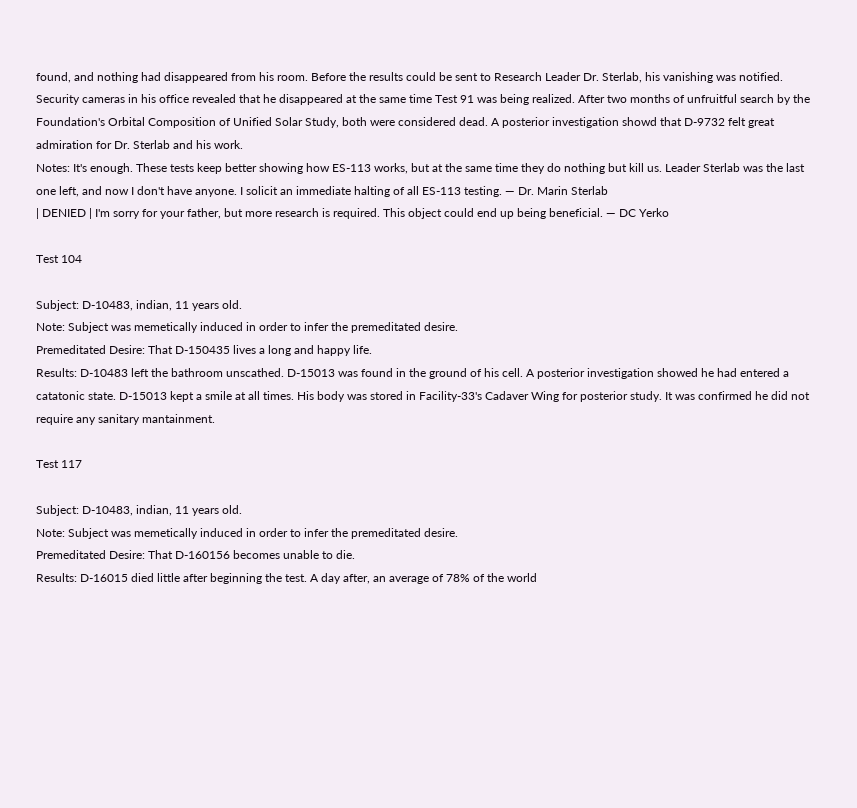found, and nothing had disappeared from his room. Before the results could be sent to Research Leader Dr. Sterlab, his vanishing was notified. Security cameras in his office revealed that he disappeared at the same time Test 91 was being realized. After two months of unfruitful search by the Foundation's Orbital Composition of Unified Solar Study, both were considered dead. A posterior investigation showd that D-9732 felt great admiration for Dr. Sterlab and his work.
Notes: It's enough. These tests keep better showing how ES-113 works, but at the same time they do nothing but kill us. Leader Sterlab was the last one left, and now I don't have anyone. I solicit an immediate halting of all ES-113 testing. — Dr. Marin Sterlab
| DENIED | I'm sorry for your father, but more research is required. This object could end up being beneficial. — DC Yerko

Test 104

Subject: D-10483, indian, 11 years old.
Note: Subject was memetically induced in order to infer the premeditated desire.
Premeditated Desire: That D-150435 lives a long and happy life.
Results: D-10483 left the bathroom unscathed. D-15013 was found in the ground of his cell. A posterior investigation showed he had entered a catatonic state. D-15013 kept a smile at all times. His body was stored in Facility-33's Cadaver Wing for posterior study. It was confirmed he did not require any sanitary mantainment.

Test 117

Subject: D-10483, indian, 11 years old.
Note: Subject was memetically induced in order to infer the premeditated desire.
Premeditated Desire: That D-160156 becomes unable to die.
Results: D-16015 died little after beginning the test. A day after, an average of 78% of the world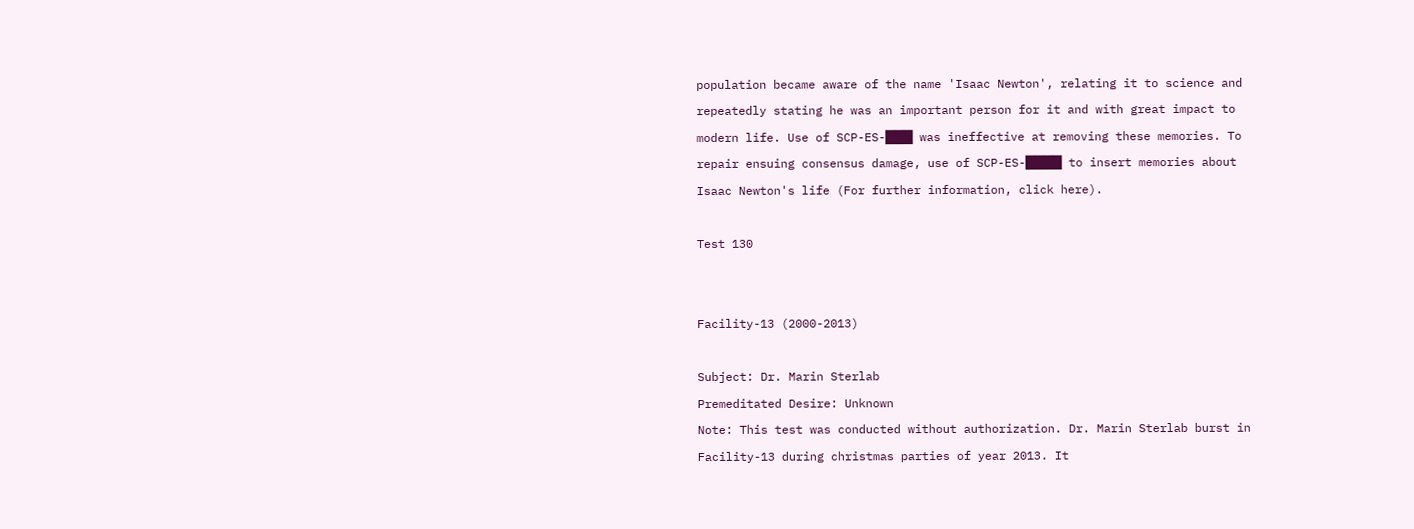population became aware of the name 'Isaac Newton', relating it to science and repeatedly stating he was an important person for it and with great impact to modern life. Use of SCP-ES-███ was ineffective at removing these memories. To repair ensuing consensus damage, use of SCP-ES-████ to insert memories about Isaac Newton's life (For further information, click here).

Test 130


Facility-13 (2000-2013)

Subject: Dr. Marin Sterlab
Premeditated Desire: Unknown
Note: This test was conducted without authorization. Dr. Marin Sterlab burst in Facility-13 during christmas parties of year 2013. It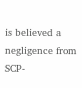is believed a negligence from SCP-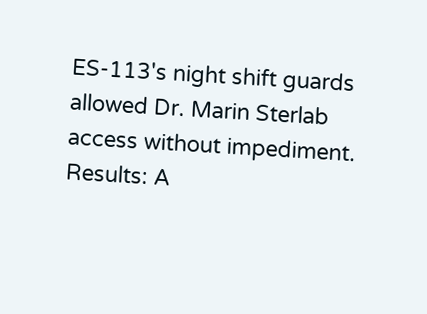ES-113's night shift guards allowed Dr. Marin Sterlab access without impediment.
Results: A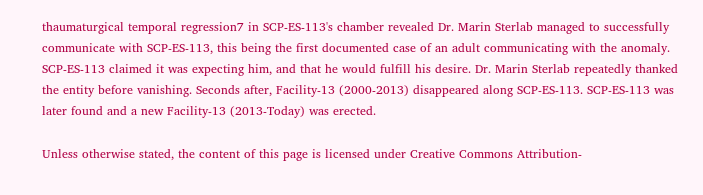thaumaturgical temporal regression7 in SCP-ES-113's chamber revealed Dr. Marin Sterlab managed to successfully communicate with SCP-ES-113, this being the first documented case of an adult communicating with the anomaly. SCP-ES-113 claimed it was expecting him, and that he would fulfill his desire. Dr. Marin Sterlab repeatedly thanked the entity before vanishing. Seconds after, Facility-13 (2000-2013) disappeared along SCP-ES-113. SCP-ES-113 was later found and a new Facility-13 (2013-Today) was erected.

Unless otherwise stated, the content of this page is licensed under Creative Commons Attribution-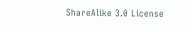ShareAlike 3.0 License